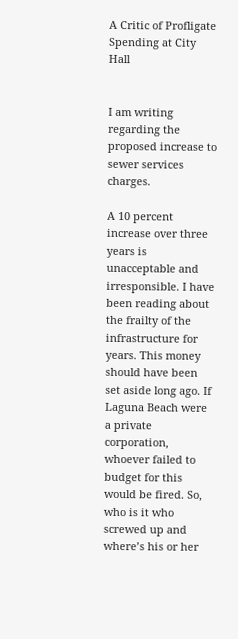A Critic of Profligate Spending at City Hall


I am writing regarding the proposed increase to sewer services charges.

A 10 percent increase over three years is unacceptable and irresponsible. I have been reading about the frailty of the infrastructure for years. This money should have been set aside long ago. If Laguna Beach were a private corporation, whoever failed to budget for this would be fired. So, who is it who screwed up and where’s his or her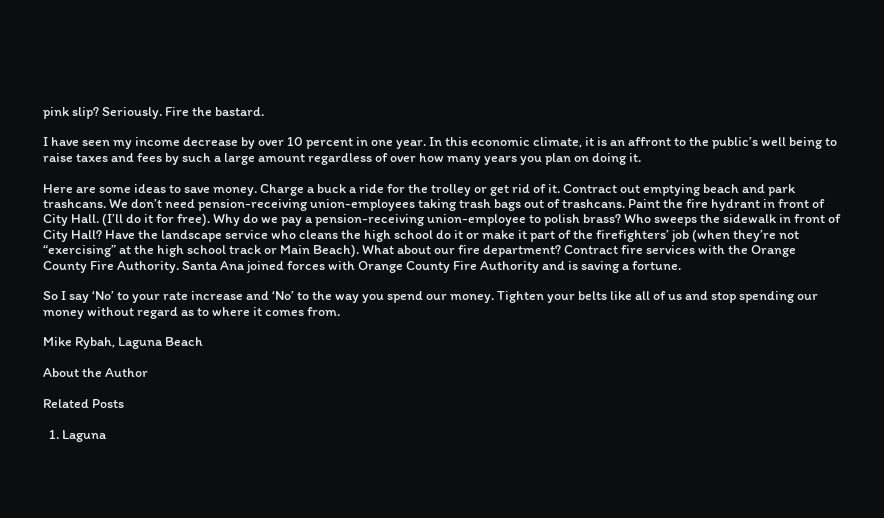pink slip? Seriously. Fire the bastard.

I have seen my income decrease by over 10 percent in one year. In this economic climate, it is an affront to the public’s well being to raise taxes and fees by such a large amount regardless of over how many years you plan on doing it.

Here are some ideas to save money. Charge a buck a ride for the trolley or get rid of it. Contract out emptying beach and park trashcans. We don’t need pension-receiving union-employees taking trash bags out of trashcans. Paint the fire hydrant in front of City Hall. (I’ll do it for free). Why do we pay a pension-receiving union-employee to polish brass? Who sweeps the sidewalk in front of City Hall? Have the landscape service who cleans the high school do it or make it part of the firefighters’ job (when they’re not “exercising” at the high school track or Main Beach). What about our fire department? Contract fire services with the Orange County Fire Authority. Santa Ana joined forces with Orange County Fire Authority and is saving a fortune.

So I say ‘No’ to your rate increase and ‘No’ to the way you spend our money. Tighten your belts like all of us and stop spending our money without regard as to where it comes from.

Mike Rybah, Laguna Beach

About the Author

Related Posts

  1. Laguna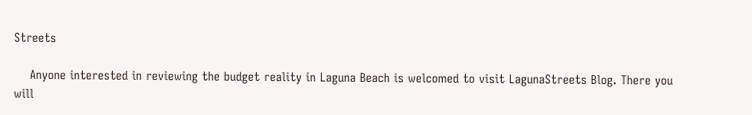Streets

    Anyone interested in reviewing the budget reality in Laguna Beach is welcomed to visit LagunaStreets Blog. There you will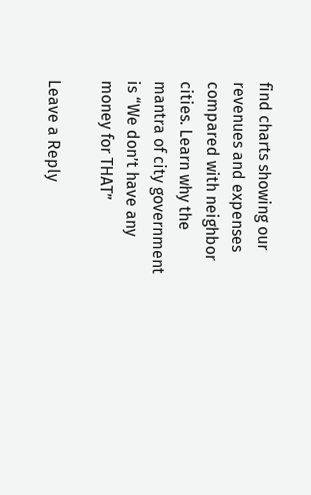find charts showing our revenues and expenses compared with neighbor cities. Learn why the mantra of city government is “We don’t have any money for THAT”

Leave a Reply